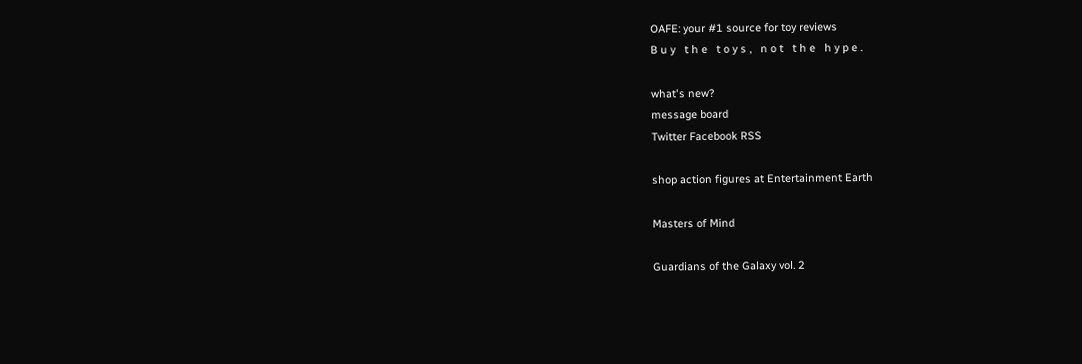OAFE: your #1 source for toy reviews
B u y   t h e   t o y s ,   n o t   t h e   h y p e .

what's new?
message board
Twitter Facebook RSS

shop action figures at Entertainment Earth

Masters of Mind

Guardians of the Galaxy vol. 2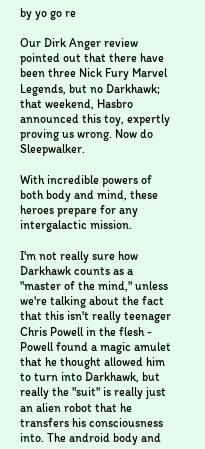by yo go re

Our Dirk Anger review pointed out that there have been three Nick Fury Marvel Legends, but no Darkhawk; that weekend, Hasbro announced this toy, expertly proving us wrong. Now do Sleepwalker.

With incredible powers of both body and mind, these heroes prepare for any intergalactic mission.

I'm not really sure how Darkhawk counts as a "master of the mind," unless we're talking about the fact that this isn't really teenager Chris Powell in the flesh - Powell found a magic amulet that he thought allowed him to turn into Darkhawk, but really the "suit" is really just an alien robot that he transfers his consciousness into. The android body and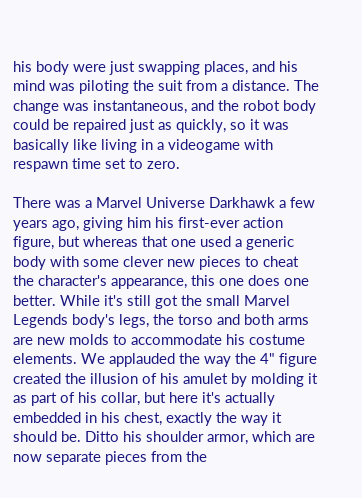his body were just swapping places, and his mind was piloting the suit from a distance. The change was instantaneous, and the robot body could be repaired just as quickly, so it was basically like living in a videogame with respawn time set to zero.

There was a Marvel Universe Darkhawk a few years ago, giving him his first-ever action figure, but whereas that one used a generic body with some clever new pieces to cheat the character's appearance, this one does one better. While it's still got the small Marvel Legends body's legs, the torso and both arms are new molds to accommodate his costume elements. We applauded the way the 4" figure created the illusion of his amulet by molding it as part of his collar, but here it's actually embedded in his chest, exactly the way it should be. Ditto his shoulder armor, which are now separate pieces from the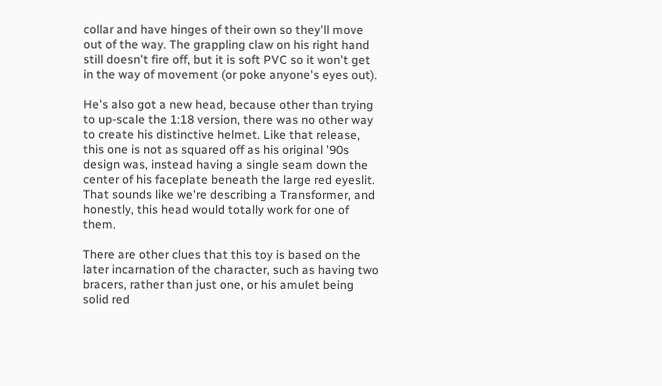collar and have hinges of their own so they'll move out of the way. The grappling claw on his right hand still doesn't fire off, but it is soft PVC so it won't get in the way of movement (or poke anyone's eyes out).

He's also got a new head, because other than trying to up-scale the 1:18 version, there was no other way to create his distinctive helmet. Like that release, this one is not as squared off as his original '90s design was, instead having a single seam down the center of his faceplate beneath the large red eyeslit. That sounds like we're describing a Transformer, and honestly, this head would totally work for one of them.

There are other clues that this toy is based on the later incarnation of the character, such as having two bracers, rather than just one, or his amulet being solid red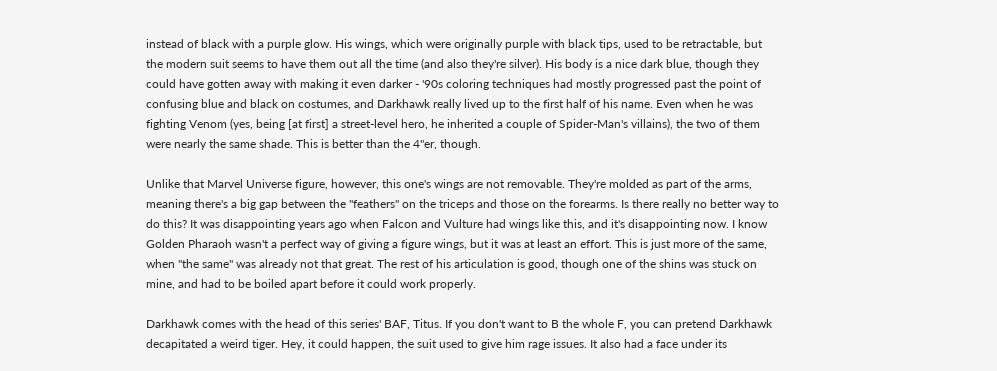instead of black with a purple glow. His wings, which were originally purple with black tips, used to be retractable, but the modern suit seems to have them out all the time (and also they're silver). His body is a nice dark blue, though they could have gotten away with making it even darker - '90s coloring techniques had mostly progressed past the point of confusing blue and black on costumes, and Darkhawk really lived up to the first half of his name. Even when he was fighting Venom (yes, being [at first] a street-level hero, he inherited a couple of Spider-Man's villains), the two of them were nearly the same shade. This is better than the 4"er, though.

Unlike that Marvel Universe figure, however, this one's wings are not removable. They're molded as part of the arms, meaning there's a big gap between the "feathers" on the triceps and those on the forearms. Is there really no better way to do this? It was disappointing years ago when Falcon and Vulture had wings like this, and it's disappointing now. I know Golden Pharaoh wasn't a perfect way of giving a figure wings, but it was at least an effort. This is just more of the same, when "the same" was already not that great. The rest of his articulation is good, though one of the shins was stuck on mine, and had to be boiled apart before it could work properly.

Darkhawk comes with the head of this series' BAF, Titus. If you don't want to B the whole F, you can pretend Darkhawk decapitated a weird tiger. Hey, it could happen, the suit used to give him rage issues. It also had a face under its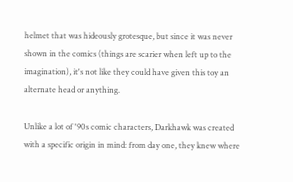helmet that was hideously grotesque, but since it was never shown in the comics (things are scarier when left up to the imagination), it's not like they could have given this toy an alternate head or anything.

Unlike a lot of '90s comic characters, Darkhawk was created with a specific origin in mind: from day one, they knew where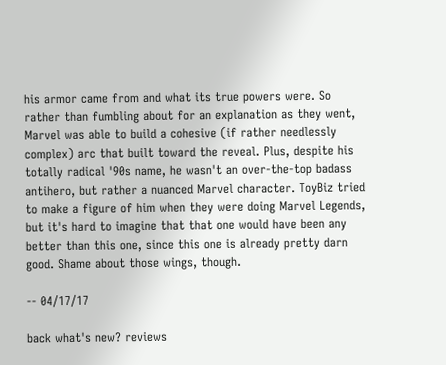his armor came from and what its true powers were. So rather than fumbling about for an explanation as they went, Marvel was able to build a cohesive (if rather needlessly complex) arc that built toward the reveal. Plus, despite his totally radical '90s name, he wasn't an over-the-top badass antihero, but rather a nuanced Marvel character. ToyBiz tried to make a figure of him when they were doing Marvel Legends, but it's hard to imagine that that one would have been any better than this one, since this one is already pretty darn good. Shame about those wings, though.

-- 04/17/17

back what's new? reviews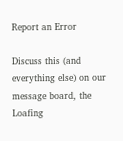Report an Error

Discuss this (and everything else) on our message board, the Loafing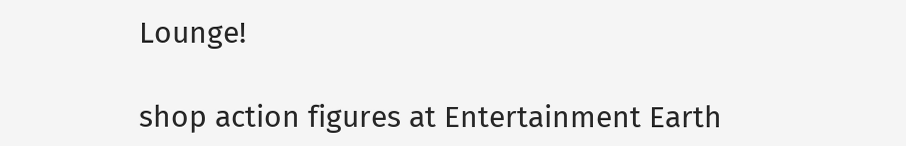Lounge!

shop action figures at Entertainment Earth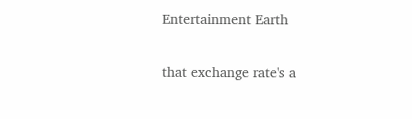Entertainment Earth

that exchange rate's a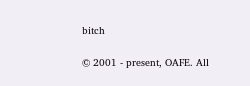bitch

© 2001 - present, OAFE. All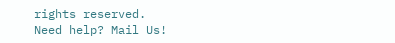rights reserved.
Need help? Mail Us!